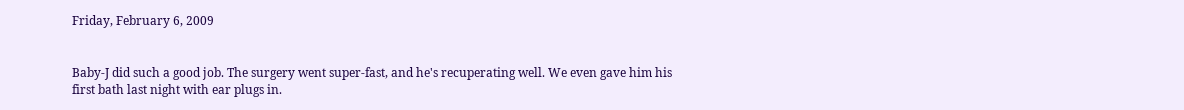Friday, February 6, 2009


Baby-J did such a good job. The surgery went super-fast, and he's recuperating well. We even gave him his first bath last night with ear plugs in.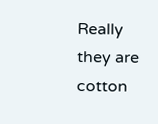Really they are cotton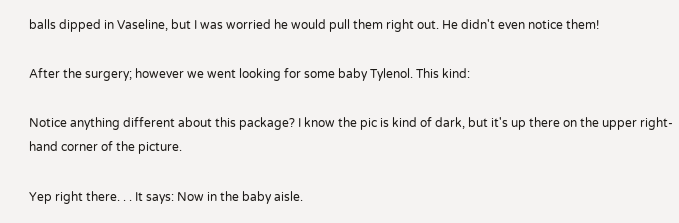balls dipped in Vaseline, but I was worried he would pull them right out. He didn't even notice them!

After the surgery; however we went looking for some baby Tylenol. This kind:

Notice anything different about this package? I know the pic is kind of dark, but it's up there on the upper right-hand corner of the picture.

Yep right there. . . It says: Now in the baby aisle.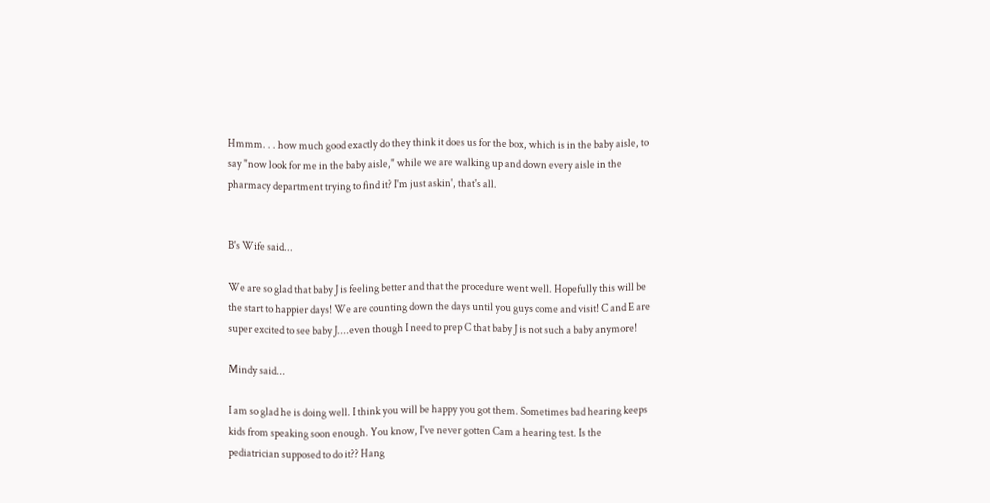Hmmm. . . how much good exactly do they think it does us for the box, which is in the baby aisle, to say "now look for me in the baby aisle," while we are walking up and down every aisle in the pharmacy department trying to find it? I'm just askin', that's all.


B's Wife said...

We are so glad that baby J is feeling better and that the procedure went well. Hopefully this will be the start to happier days! We are counting down the days until you guys come and visit! C and E are super excited to see baby J....even though I need to prep C that baby J is not such a baby anymore!

Mindy said...

I am so glad he is doing well. I think you will be happy you got them. Sometimes bad hearing keeps kids from speaking soon enough. You know, I've never gotten Cam a hearing test. Is the pediatrician supposed to do it?? Hang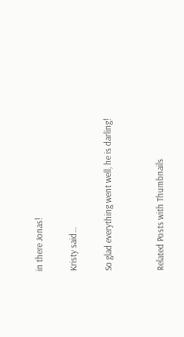in there Jonas!

Kristy said...

So glad everything went well, he is darling!


Related Posts with Thumbnails